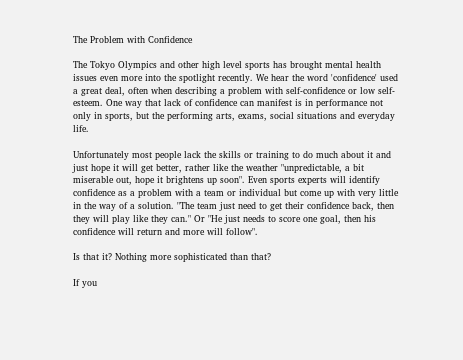The Problem with Confidence

The Tokyo Olympics and other high level sports has brought mental health issues even more into the spotlight recently. We hear the word 'confidence' used a great deal, often when describing a problem with self-confidence or low self-esteem. One way that lack of confidence can manifest is in performance not only in sports, but the performing arts, exams, social situations and everyday life.

Unfortunately most people lack the skills or training to do much about it and just hope it will get better, rather like the weather "unpredictable, a bit miserable out, hope it brightens up soon". Even sports experts will identify confidence as a problem with a team or individual but come up with very little in the way of a solution. "The team just need to get their confidence back, then they will play like they can." Or "He just needs to score one goal, then his confidence will return and more will follow".

Is that it? Nothing more sophisticated than that?

If you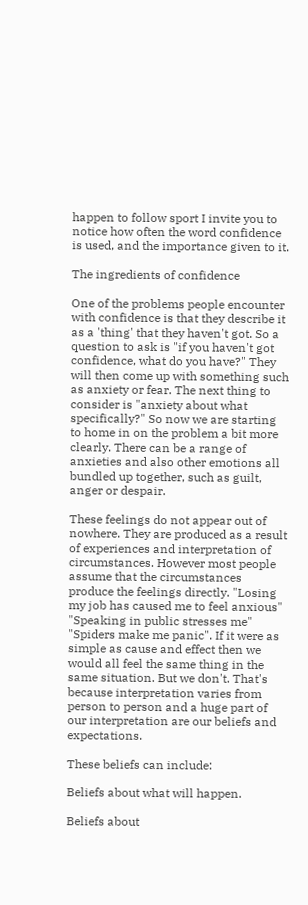happen to follow sport I invite you to notice how often the word confidence is used, and the importance given to it.

The ingredients of confidence

One of the problems people encounter with confidence is that they describe it as a 'thing' that they haven't got. So a question to ask is "if you haven't got confidence, what do you have?" They will then come up with something such as anxiety or fear. The next thing to consider is "anxiety about what specifically?" So now we are starting to home in on the problem a bit more clearly. There can be a range of anxieties and also other emotions all bundled up together, such as guilt, anger or despair.

These feelings do not appear out of nowhere. They are produced as a result of experiences and interpretation of circumstances. However most people assume that the circumstances produce the feelings directly. "Losing my job has caused me to feel anxious" "Speaking in public stresses me" "Spiders make me panic". If it were as simple as cause and effect then we would all feel the same thing in the same situation. But we don't. That's because interpretation varies from person to person and a huge part of our interpretation are our beliefs and expectations.

These beliefs can include:

Beliefs about what will happen.

Beliefs about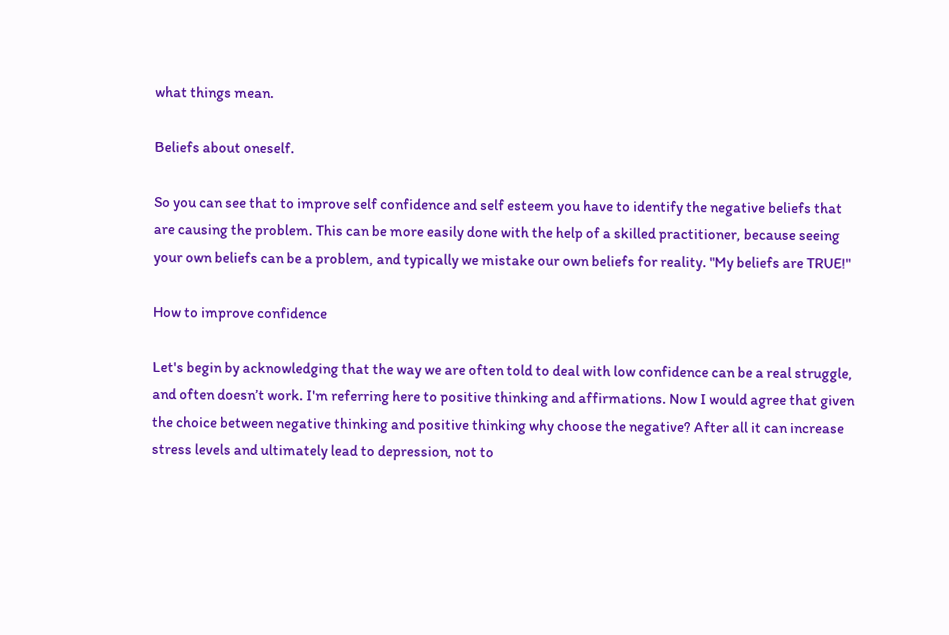what things mean.

Beliefs about oneself.

So you can see that to improve self confidence and self esteem you have to identify the negative beliefs that are causing the problem. This can be more easily done with the help of a skilled practitioner, because seeing your own beliefs can be a problem, and typically we mistake our own beliefs for reality. "My beliefs are TRUE!"

How to improve confidence

Let's begin by acknowledging that the way we are often told to deal with low confidence can be a real struggle, and often doesn’t work. I'm referring here to positive thinking and affirmations. Now I would agree that given the choice between negative thinking and positive thinking why choose the negative? After all it can increase stress levels and ultimately lead to depression, not to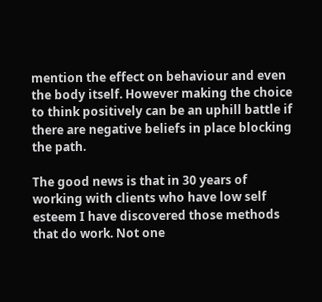mention the effect on behaviour and even the body itself. However making the choice to think positively can be an uphill battle if there are negative beliefs in place blocking the path.

The good news is that in 30 years of working with clients who have low self esteem I have discovered those methods that do work. Not one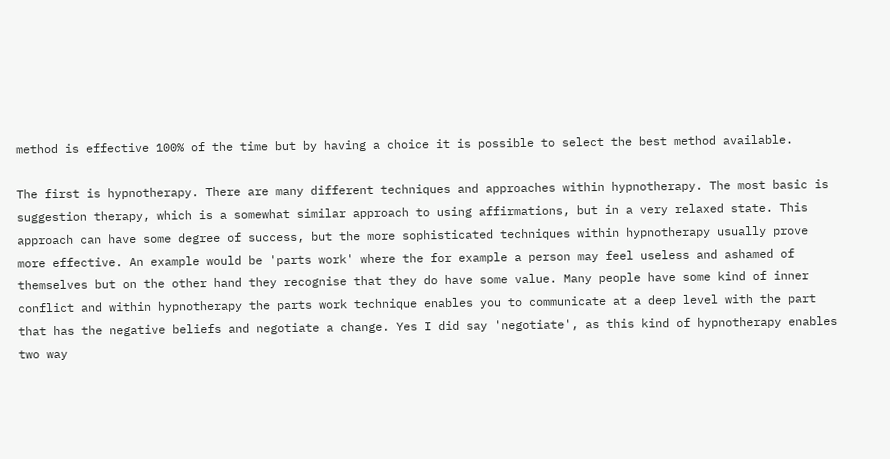method is effective 100% of the time but by having a choice it is possible to select the best method available.

The first is hypnotherapy. There are many different techniques and approaches within hypnotherapy. The most basic is suggestion therapy, which is a somewhat similar approach to using affirmations, but in a very relaxed state. This approach can have some degree of success, but the more sophisticated techniques within hypnotherapy usually prove more effective. An example would be 'parts work' where the for example a person may feel useless and ashamed of themselves but on the other hand they recognise that they do have some value. Many people have some kind of inner conflict and within hypnotherapy the parts work technique enables you to communicate at a deep level with the part that has the negative beliefs and negotiate a change. Yes I did say 'negotiate', as this kind of hypnotherapy enables two way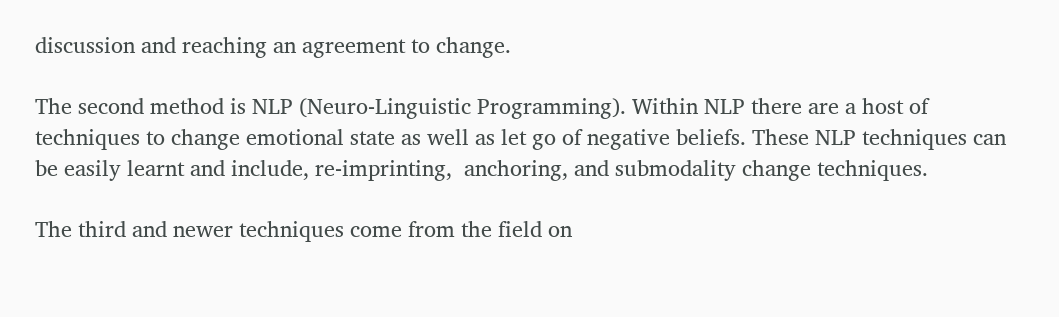discussion and reaching an agreement to change.

The second method is NLP (Neuro-Linguistic Programming). Within NLP there are a host of techniques to change emotional state as well as let go of negative beliefs. These NLP techniques can be easily learnt and include, re-imprinting,  anchoring, and submodality change techniques.

The third and newer techniques come from the field on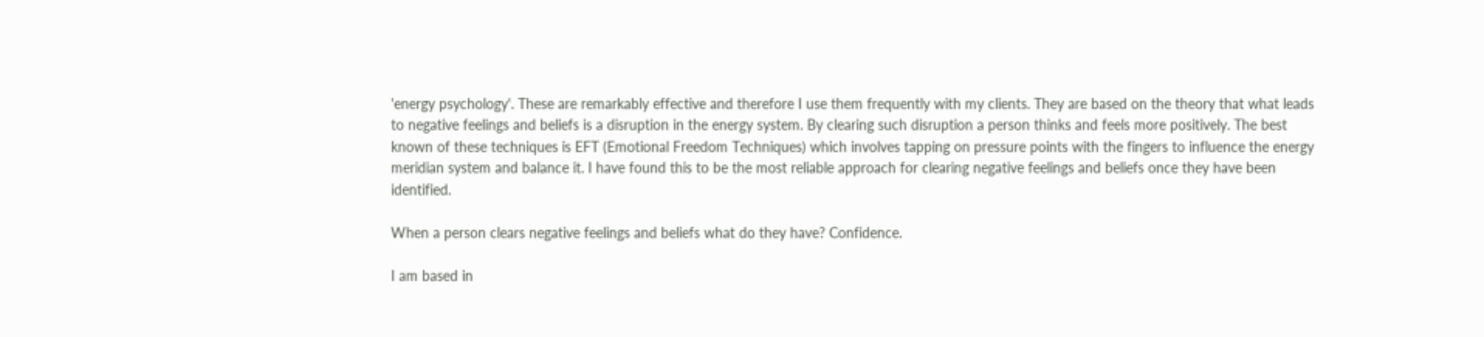'energy psychology'. These are remarkably effective and therefore I use them frequently with my clients. They are based on the theory that what leads to negative feelings and beliefs is a disruption in the energy system. By clearing such disruption a person thinks and feels more positively. The best known of these techniques is EFT (Emotional Freedom Techniques) which involves tapping on pressure points with the fingers to influence the energy meridian system and balance it. I have found this to be the most reliable approach for clearing negative feelings and beliefs once they have been identified.

When a person clears negative feelings and beliefs what do they have? Confidence.

I am based in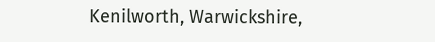Kenilworth, Warwickshire,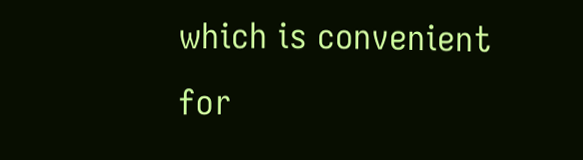which is convenient for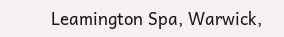Leamington Spa, Warwick,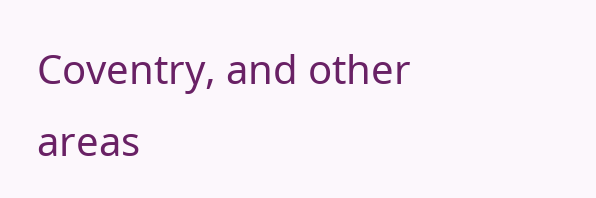Coventry, and other areas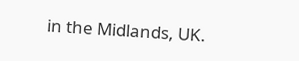in the Midlands, UK.